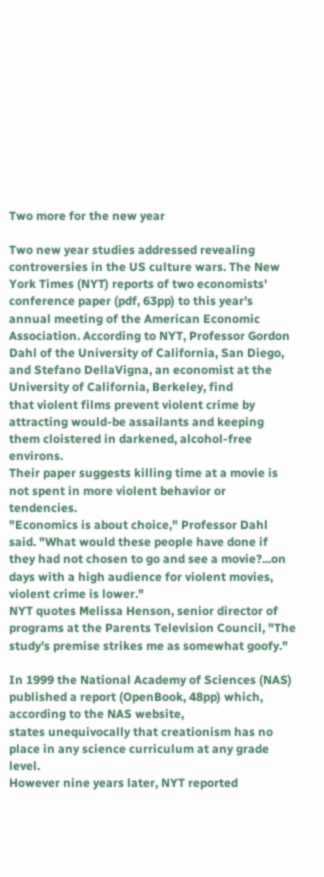Two more for the new year

Two new year studies addressed revealing controversies in the US culture wars. The New York Times (NYT) reports of two economists' conference paper (pdf, 63pp) to this year's annual meeting of the American Economic Association. According to NYT, Professor Gordon Dahl of the University of California, San Diego, and Stefano DellaVigna, an economist at the University of California, Berkeley, find
that violent films prevent violent crime by attracting would-be assailants and keeping them cloistered in darkened, alcohol-free environs.
Their paper suggests killing time at a movie is not spent in more violent behavior or tendencies.
"Economics is about choice," Professor Dahl said. "What would these people have done if they had not chosen to go and see a movie?...on days with a high audience for violent movies, violent crime is lower."
NYT quotes Melissa Henson, senior director of programs at the Parents Television Council, "The study's premise strikes me as somewhat goofy."

In 1999 the National Academy of Sciences (NAS) published a report (OpenBook, 48pp) which, according to the NAS website,
states unequivocally that creationism has no place in any science curriculum at any grade level.
However nine years later, NYT reported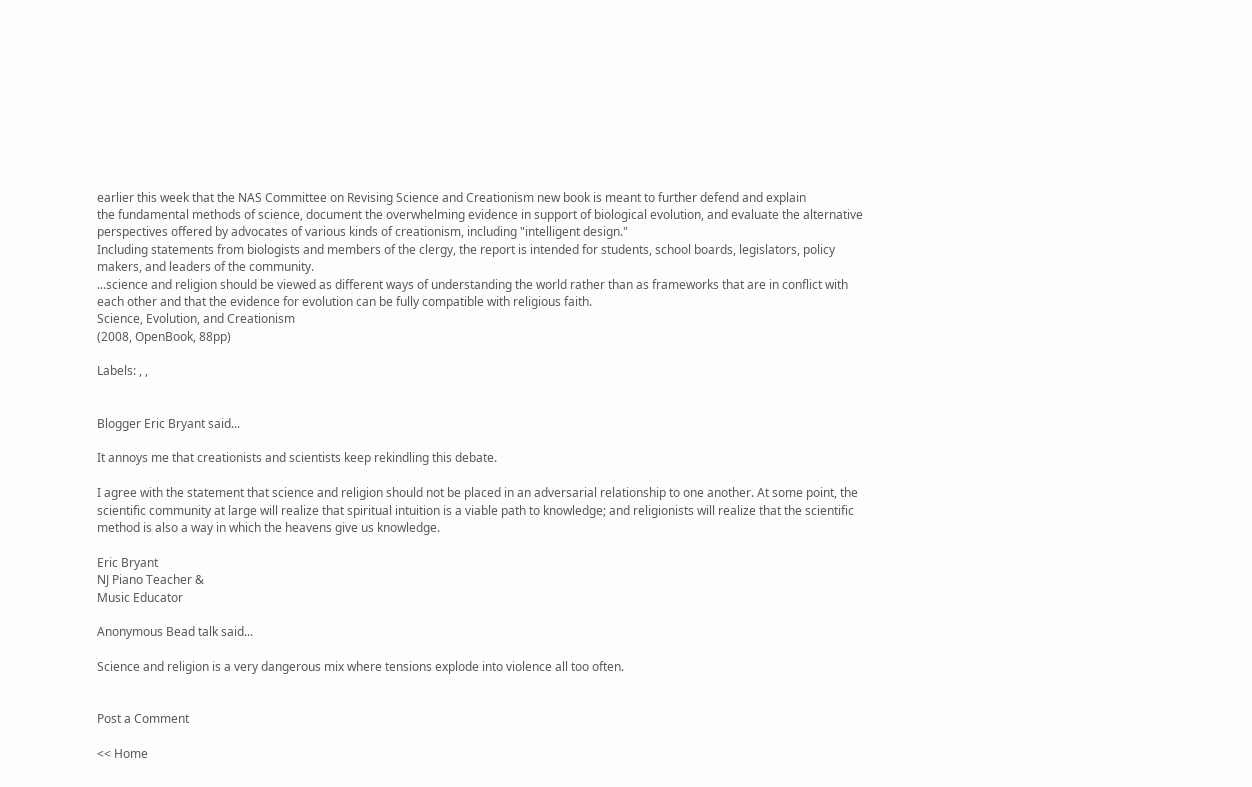earlier this week that the NAS Committee on Revising Science and Creationism new book is meant to further defend and explain
the fundamental methods of science, document the overwhelming evidence in support of biological evolution, and evaluate the alternative perspectives offered by advocates of various kinds of creationism, including "intelligent design."
Including statements from biologists and members of the clergy, the report is intended for students, school boards, legislators, policy makers, and leaders of the community.
...science and religion should be viewed as different ways of understanding the world rather than as frameworks that are in conflict with each other and that the evidence for evolution can be fully compatible with religious faith.
Science, Evolution, and Creationism
(2008, OpenBook, 88pp)

Labels: , ,


Blogger Eric Bryant said...

It annoys me that creationists and scientists keep rekindling this debate.

I agree with the statement that science and religion should not be placed in an adversarial relationship to one another. At some point, the scientific community at large will realize that spiritual intuition is a viable path to knowledge; and religionists will realize that the scientific method is also a way in which the heavens give us knowledge.

Eric Bryant
NJ Piano Teacher &
Music Educator

Anonymous Bead talk said...

Science and religion is a very dangerous mix where tensions explode into violence all too often.


Post a Comment

<< Home